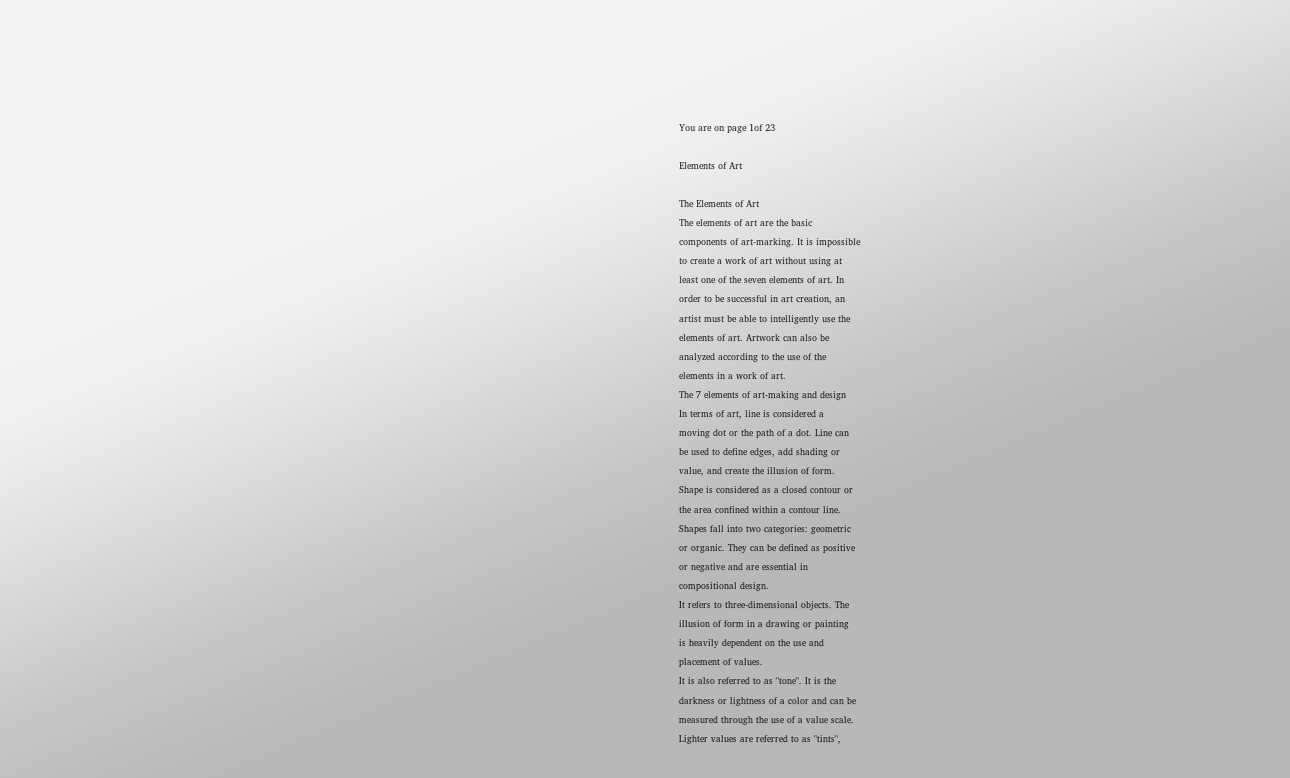You are on page 1of 23

Elements of Art

The Elements of Art
The elements of art are the basic
components of art-marking. It is impossible
to create a work of art without using at
least one of the seven elements of art. In
order to be successful in art creation, an
artist must be able to intelligently use the
elements of art. Artwork can also be
analyzed according to the use of the
elements in a work of art.
The 7 elements of art-making and design
In terms of art, line is considered a
moving dot or the path of a dot. Line can
be used to define edges, add shading or
value, and create the illusion of form.
Shape is considered as a closed contour or
the area confined within a contour line.
Shapes fall into two categories: geometric
or organic. They can be defined as positive
or negative and are essential in
compositional design.
It refers to three-dimensional objects. The
illusion of form in a drawing or painting
is heavily dependent on the use and
placement of values.
It is also referred to as "tone". It is the
darkness or lightness of a color and can be
measured through the use of a value scale.
Lighter values are referred to as "tints",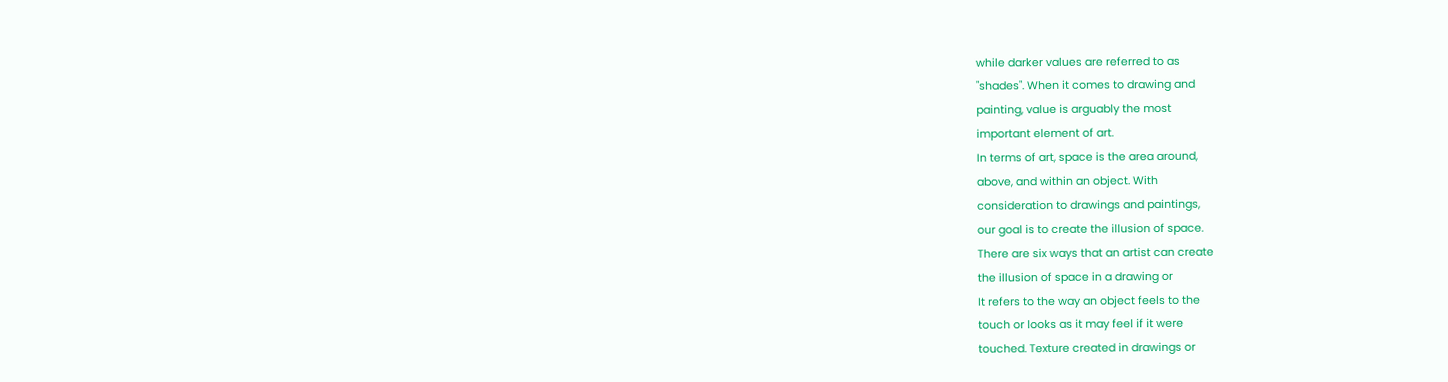while darker values are referred to as
"shades". When it comes to drawing and
painting, value is arguably the most
important element of art.
In terms of art, space is the area around,
above, and within an object. With
consideration to drawings and paintings,
our goal is to create the illusion of space.
There are six ways that an artist can create
the illusion of space in a drawing or
It refers to the way an object feels to the
touch or looks as it may feel if it were
touched. Texture created in drawings or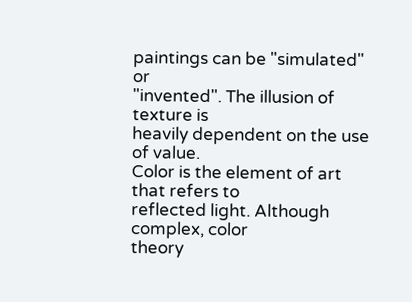paintings can be "simulated" or
"invented". The illusion of texture is
heavily dependent on the use of value.
Color is the element of art that refers to
reflected light. Although complex, color
theory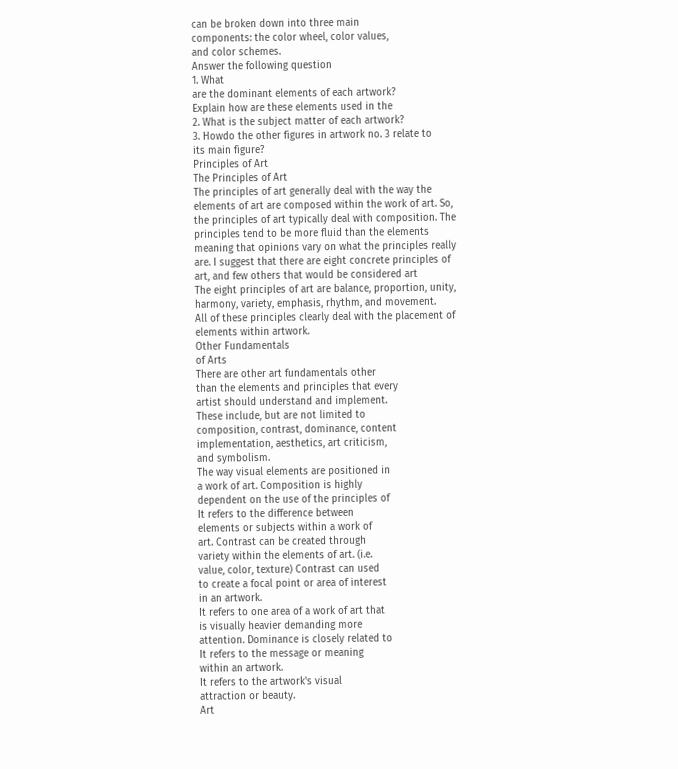can be broken down into three main
components: the color wheel, color values,
and color schemes.
Answer the following question
1. What
are the dominant elements of each artwork?
Explain how are these elements used in the
2. What is the subject matter of each artwork?
3. Howdo the other figures in artwork no. 3 relate to
its main figure?
Principles of Art
The Principles of Art
The principles of art generally deal with the way the
elements of art are composed within the work of art. So,
the principles of art typically deal with composition. The
principles tend to be more fluid than the elements
meaning that opinions vary on what the principles really
are. I suggest that there are eight concrete principles of
art, and few others that would be considered art
The eight principles of art are balance, proportion, unity,
harmony, variety, emphasis, rhythm, and movement.
All of these principles clearly deal with the placement of
elements within artwork.
Other Fundamentals
of Arts
There are other art fundamentals other
than the elements and principles that every
artist should understand and implement.
These include, but are not limited to
composition, contrast, dominance, content
implementation, aesthetics, art criticism,
and symbolism.
The way visual elements are positioned in
a work of art. Composition is highly
dependent on the use of the principles of
It refers to the difference between
elements or subjects within a work of
art. Contrast can be created through
variety within the elements of art. (i.e.
value, color, texture) Contrast can used
to create a focal point or area of interest
in an artwork.
It refers to one area of a work of art that
is visually heavier demanding more
attention. Dominance is closely related to
It refers to the message or meaning
within an artwork.
It refers to the artwork's visual
attraction or beauty.
Art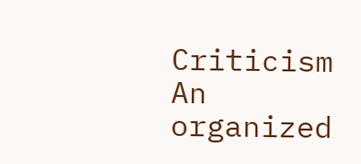Criticism
An organized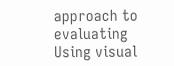approach to evaluating
Using visual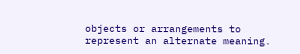objects or arrangements to
represent an alternate meaning.